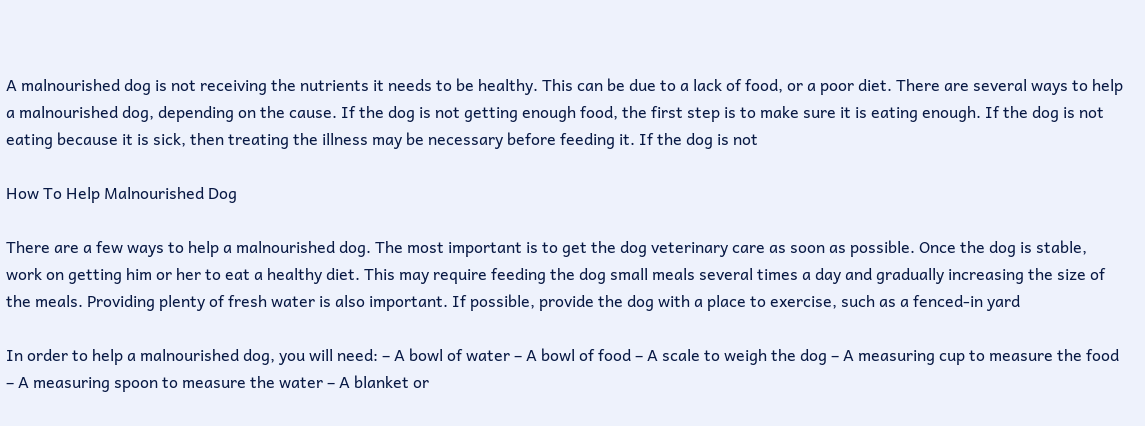A malnourished dog is not receiving the nutrients it needs to be healthy. This can be due to a lack of food, or a poor diet. There are several ways to help a malnourished dog, depending on the cause. If the dog is not getting enough food, the first step is to make sure it is eating enough. If the dog is not eating because it is sick, then treating the illness may be necessary before feeding it. If the dog is not

How To Help Malnourished Dog

There are a few ways to help a malnourished dog. The most important is to get the dog veterinary care as soon as possible. Once the dog is stable, work on getting him or her to eat a healthy diet. This may require feeding the dog small meals several times a day and gradually increasing the size of the meals. Providing plenty of fresh water is also important. If possible, provide the dog with a place to exercise, such as a fenced-in yard

In order to help a malnourished dog, you will need: – A bowl of water – A bowl of food – A scale to weigh the dog – A measuring cup to measure the food – A measuring spoon to measure the water – A blanket or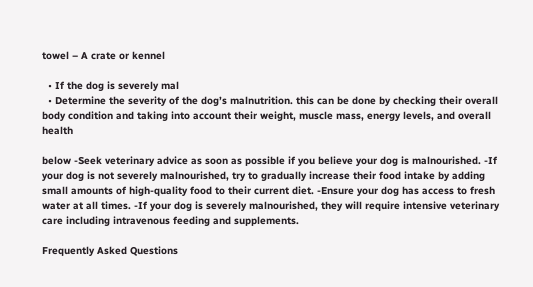towel – A crate or kennel

  • If the dog is severely mal
  • Determine the severity of the dog’s malnutrition. this can be done by checking their overall body condition and taking into account their weight, muscle mass, energy levels, and overall health

below -Seek veterinary advice as soon as possible if you believe your dog is malnourished. -If your dog is not severely malnourished, try to gradually increase their food intake by adding small amounts of high-quality food to their current diet. -Ensure your dog has access to fresh water at all times. -If your dog is severely malnourished, they will require intensive veterinary care including intravenous feeding and supplements.

Frequently Asked Questions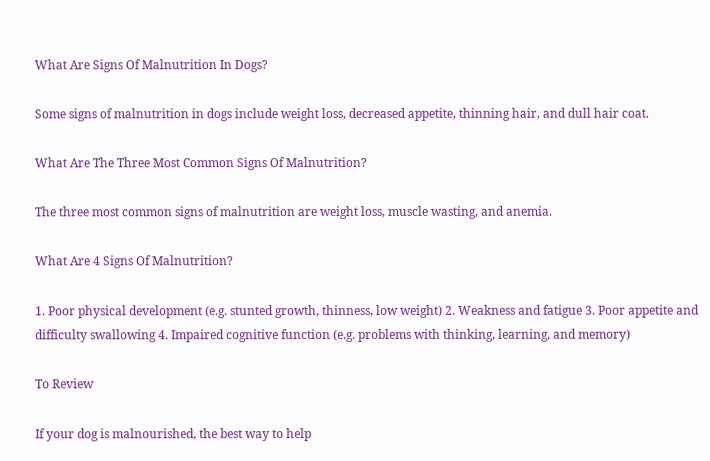What Are Signs Of Malnutrition In Dogs?

Some signs of malnutrition in dogs include weight loss, decreased appetite, thinning hair, and dull hair coat.

What Are The Three Most Common Signs Of Malnutrition?

The three most common signs of malnutrition are weight loss, muscle wasting, and anemia.

What Are 4 Signs Of Malnutrition?

1. Poor physical development (e.g. stunted growth, thinness, low weight) 2. Weakness and fatigue 3. Poor appetite and difficulty swallowing 4. Impaired cognitive function (e.g. problems with thinking, learning, and memory)

To Review

If your dog is malnourished, the best way to help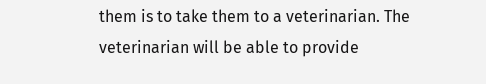them is to take them to a veterinarian. The veterinarian will be able to provide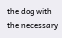the dog with the necessary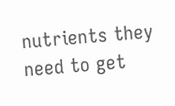nutrients they need to get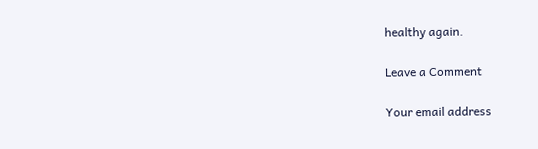healthy again.

Leave a Comment

Your email address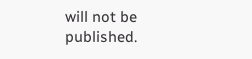will not be published.